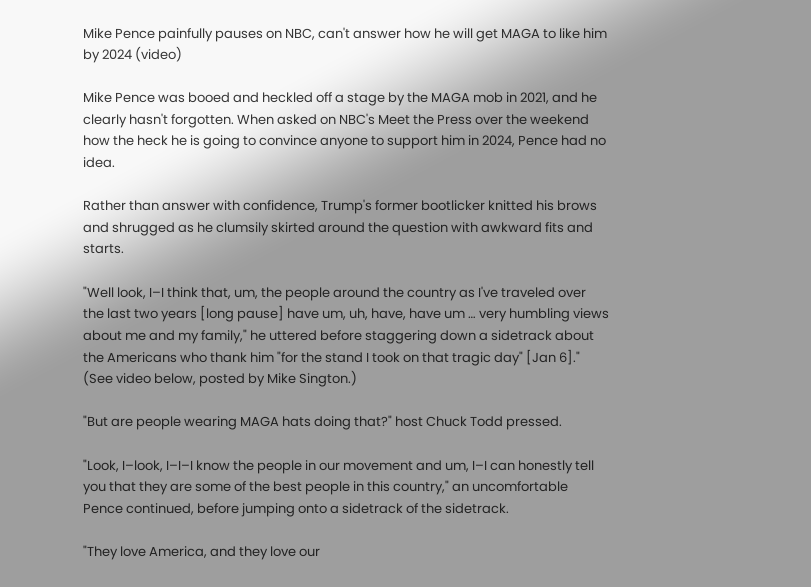Mike Pence painfully pauses on NBC, can't answer how he will get MAGA to like him by 2024 (video)

Mike Pence was booed and heckled off a stage by the MAGA mob in 2021, and he clearly hasn't forgotten. When asked on NBC's Meet the Press over the weekend how the heck he is going to convince anyone to support him in 2024, Pence had no idea.

Rather than answer with confidence, Trump's former bootlicker knitted his brows and shrugged as he clumsily skirted around the question with awkward fits and starts.

"Well look, I–I think that, um, the people around the country as I've traveled over the last two years [long pause] have um, uh, have, have um … very humbling views about me and my family," he uttered before staggering down a sidetrack about the Americans who thank him "for the stand I took on that tragic day" [Jan 6]." (See video below, posted by Mike Sington.)

"But are people wearing MAGA hats doing that?" host Chuck Todd pressed.

"Look, I–look, I–I–I know the people in our movement and um, I–I can honestly tell you that they are some of the best people in this country," an uncomfortable Pence continued, before jumping onto a sidetrack of the sidetrack.

"They love America, and they love our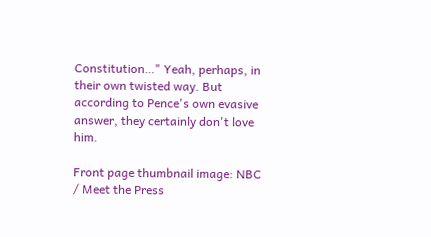Constitution…" Yeah, perhaps, in their own twisted way. But according to Pence's own evasive answer, they certainly don't love him.

Front page thumbnail image: NBC / Meet the Press